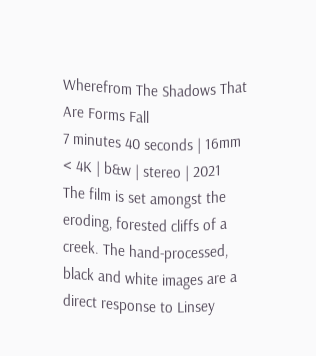Wherefrom The Shadows That Are Forms Fall
7 minutes 40 seconds | 16mm < 4K | b&w | stereo | 2021
The film is set amongst the eroding, forested cliffs of a creek. The hand-processed, black and white images are a direct response to Linsey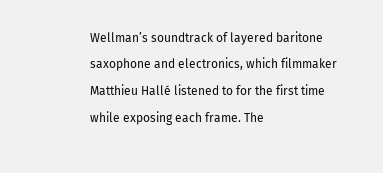Wellman’s soundtrack of layered baritone saxophone and electronics, which filmmaker Matthieu Hallé listened to for the first time while exposing each frame. The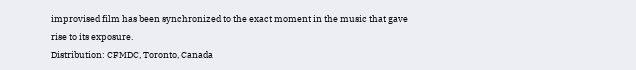improvised film has been synchronized to the exact moment in the music that gave rise to its exposure.
Distribution: CFMDC, Toronto, Canada